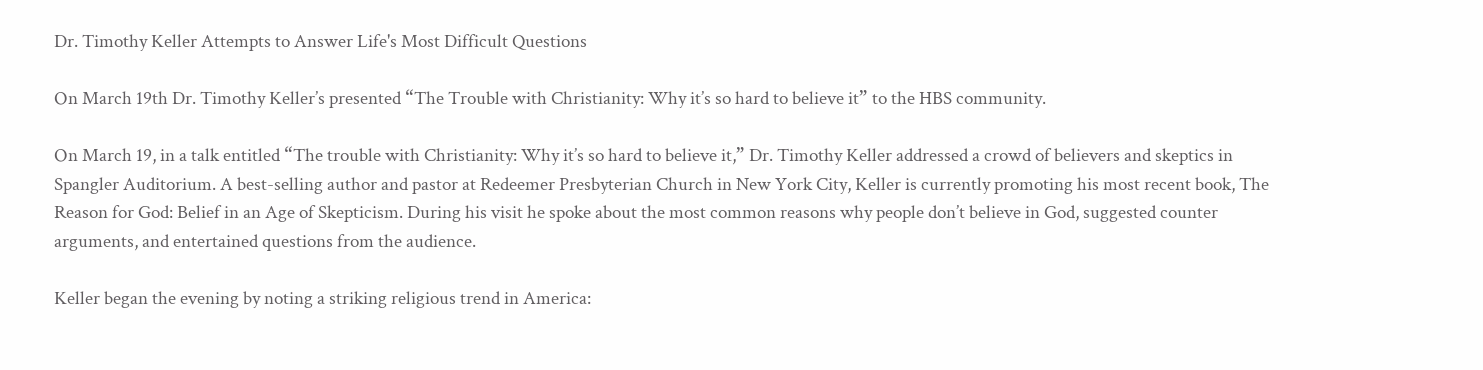Dr. Timothy Keller Attempts to Answer Life's Most Difficult Questions

On March 19th Dr. Timothy Keller’s presented “The Trouble with Christianity: Why it’s so hard to believe it” to the HBS community.

On March 19, in a talk entitled “The trouble with Christianity: Why it’s so hard to believe it,” Dr. Timothy Keller addressed a crowd of believers and skeptics in Spangler Auditorium. A best-selling author and pastor at Redeemer Presbyterian Church in New York City, Keller is currently promoting his most recent book, The Reason for God: Belief in an Age of Skepticism. During his visit he spoke about the most common reasons why people don’t believe in God, suggested counter arguments, and entertained questions from the audience.

Keller began the evening by noting a striking religious trend in America: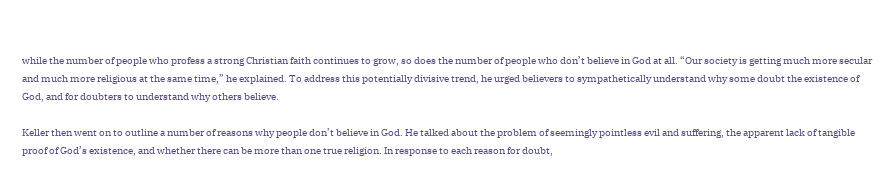while the number of people who profess a strong Christian faith continues to grow, so does the number of people who don’t believe in God at all. “Our society is getting much more secular and much more religious at the same time,” he explained. To address this potentially divisive trend, he urged believers to sympathetically understand why some doubt the existence of God, and for doubters to understand why others believe.

Keller then went on to outline a number of reasons why people don’t believe in God. He talked about the problem of seemingly pointless evil and suffering, the apparent lack of tangible proof of God’s existence, and whether there can be more than one true religion. In response to each reason for doubt,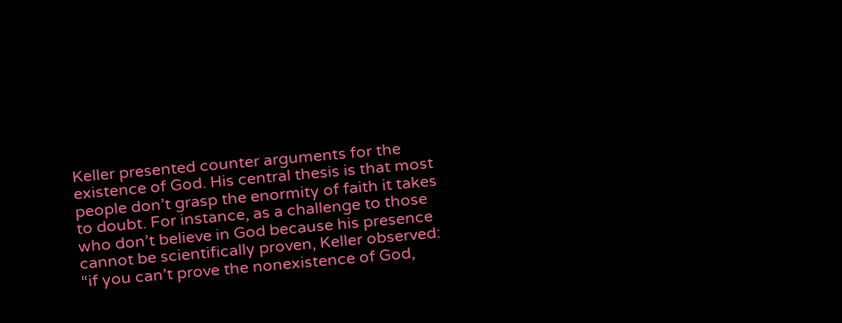Keller presented counter arguments for the existence of God. His central thesis is that most people don’t grasp the enormity of faith it takes to doubt. For instance, as a challenge to those who don’t believe in God because his presence cannot be scientifically proven, Keller observed: “if you can’t prove the nonexistence of God,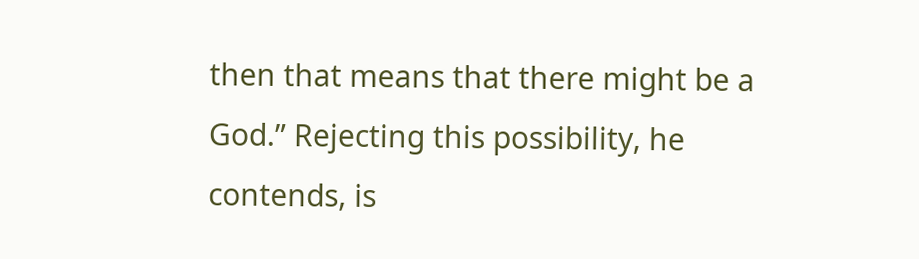then that means that there might be a God.” Rejecting this possibility, he contends, is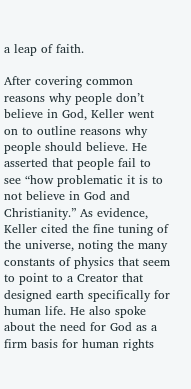a leap of faith.

After covering common reasons why people don’t believe in God, Keller went on to outline reasons why people should believe. He asserted that people fail to see “how problematic it is to not believe in God and Christianity.” As evidence, Keller cited the fine tuning of the universe, noting the many constants of physics that seem to point to a Creator that designed earth specifically for human life. He also spoke about the need for God as a firm basis for human rights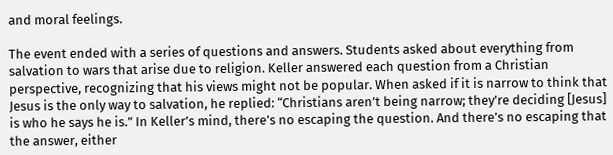and moral feelings.

The event ended with a series of questions and answers. Students asked about everything from salvation to wars that arise due to religion. Keller answered each question from a Christian perspective, recognizing that his views might not be popular. When asked if it is narrow to think that Jesus is the only way to salvation, he replied: “Christians aren’t being narrow; they’re deciding [Jesus] is who he says he is.” In Keller’s mind, there’s no escaping the question. And there’s no escaping that the answer, either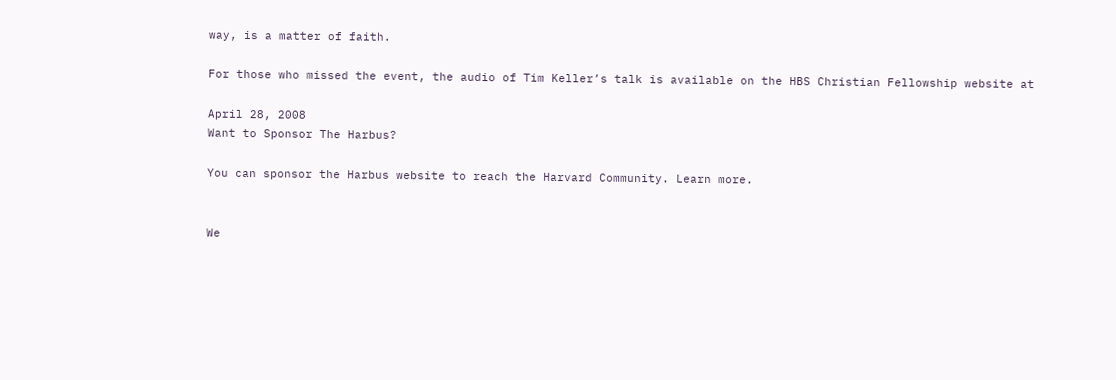way, is a matter of faith.

For those who missed the event, the audio of Tim Keller’s talk is available on the HBS Christian Fellowship website at

April 28, 2008
Want to Sponsor The Harbus?

You can sponsor the Harbus website to reach the Harvard Community. Learn more.


We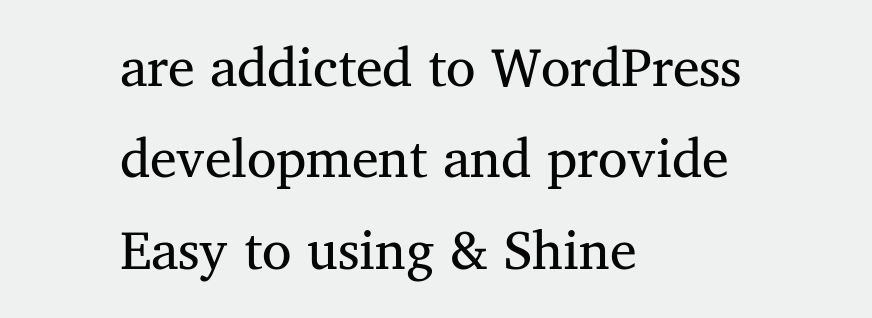are addicted to WordPress development and provide Easy to using & Shine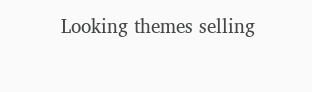Looking themes selling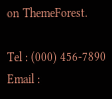on ThemeForest.

Tel : (000) 456-7890
Email :